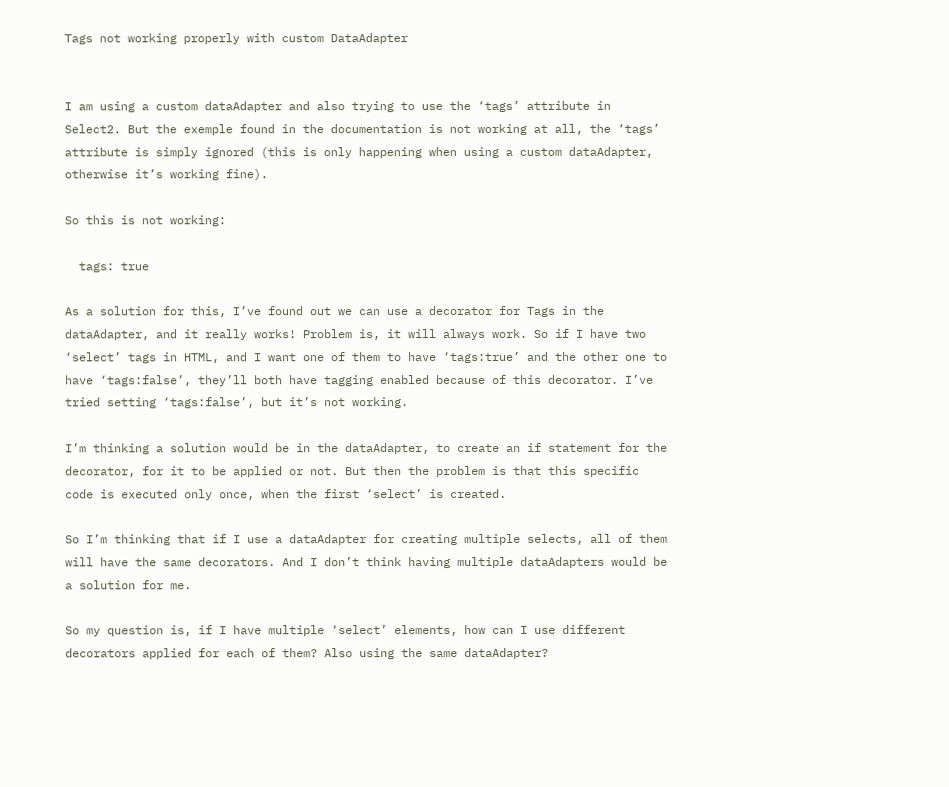Tags not working properly with custom DataAdapter


I am using a custom dataAdapter and also trying to use the ‘tags’ attribute in Select2. But the exemple found in the documentation is not working at all, the ‘tags’ attribute is simply ignored (this is only happening when using a custom dataAdapter, otherwise it’s working fine).

So this is not working:

  tags: true

As a solution for this, I’ve found out we can use a decorator for Tags in the dataAdapter, and it really works! Problem is, it will always work. So if I have two ‘select’ tags in HTML, and I want one of them to have ‘tags:true’ and the other one to have ‘tags:false’, they’ll both have tagging enabled because of this decorator. I’ve tried setting ‘tags:false’, but it’s not working.

I’m thinking a solution would be in the dataAdapter, to create an if statement for the decorator, for it to be applied or not. But then the problem is that this specific code is executed only once, when the first ‘select’ is created.

So I’m thinking that if I use a dataAdapter for creating multiple selects, all of them will have the same decorators. And I don’t think having multiple dataAdapters would be a solution for me.

So my question is, if I have multiple ‘select’ elements, how can I use different decorators applied for each of them? Also using the same dataAdapter?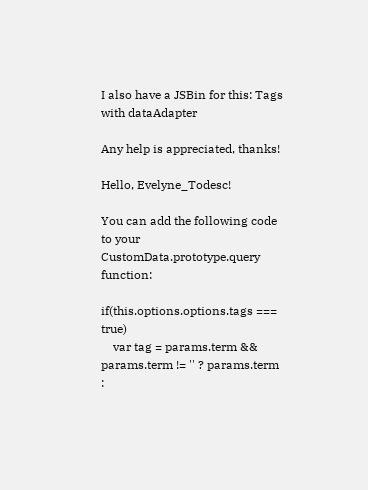I also have a JSBin for this: Tags with dataAdapter

Any help is appreciated, thanks!

Hello, Evelyne_Todesc!

You can add the following code to your CustomData.prototype.query function:

if(this.options.options.tags === true)
    var tag = params.term && params.term != '' ? params.term :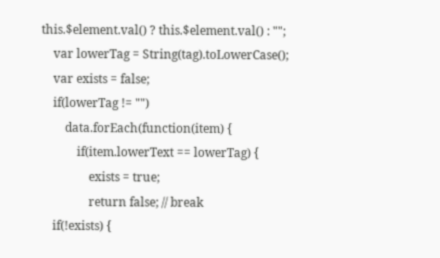this.$element.val() ? this.$element.val() : "";
    var lowerTag = String(tag).toLowerCase();
    var exists = false;
    if(lowerTag != "")
        data.forEach(function(item) {
            if(item.lowerText == lowerTag) {
                exists = true;
                return false; // break
    if(!exists) {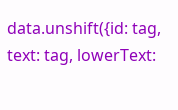data.unshift({id: tag, text: tag, lowerText: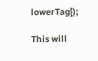lowerTag});

This will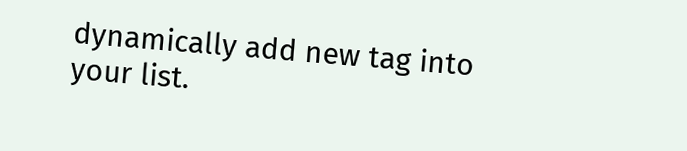dynamically add new tag into your list.